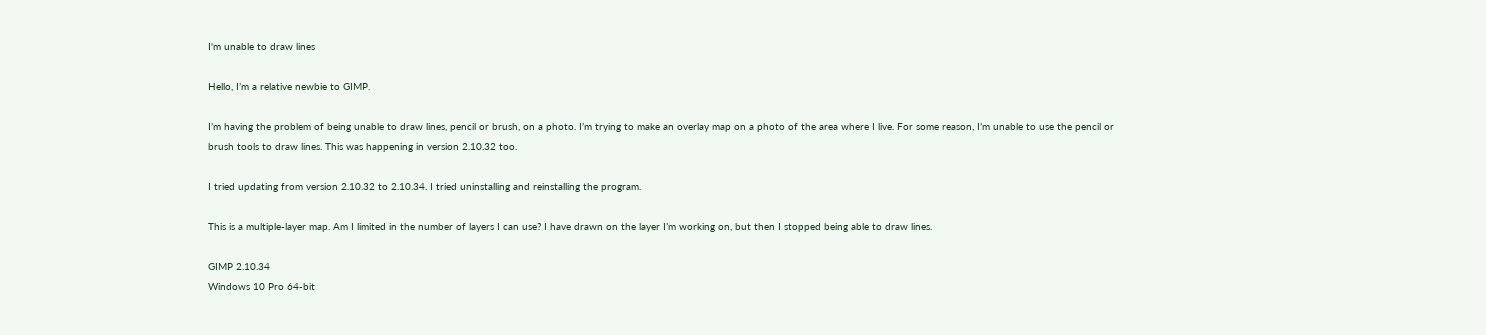I'm unable to draw lines

Hello, I’m a relative newbie to GIMP.

I’m having the problem of being unable to draw lines, pencil or brush, on a photo. I’m trying to make an overlay map on a photo of the area where I live. For some reason, I’m unable to use the pencil or brush tools to draw lines. This was happening in version 2.10.32 too.

I tried updating from version 2.10.32 to 2.10.34. I tried uninstalling and reinstalling the program.

This is a multiple-layer map. Am I limited in the number of layers I can use? I have drawn on the layer I’m working on, but then I stopped being able to draw lines.

GIMP 2.10.34
Windows 10 Pro 64-bit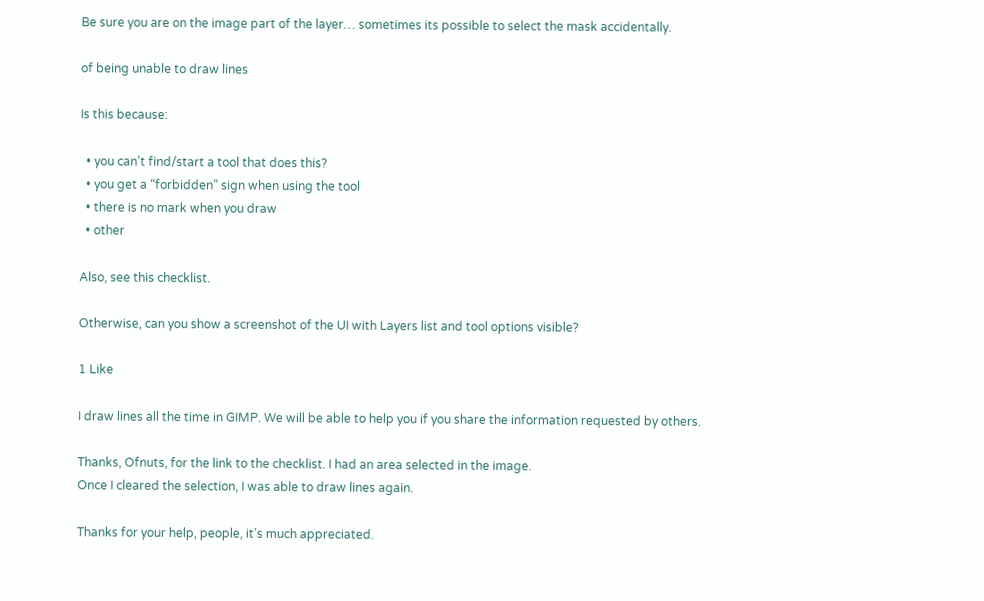Be sure you are on the image part of the layer… sometimes its possible to select the mask accidentally.

of being unable to draw lines

Is this because:

  • you can’t find/start a tool that does this?
  • you get a “forbidden” sign when using the tool
  • there is no mark when you draw
  • other

Also, see this checklist.

Otherwise, can you show a screenshot of the UI with Layers list and tool options visible?

1 Like

I draw lines all the time in GIMP. We will be able to help you if you share the information requested by others.

Thanks, Ofnuts, for the link to the checklist. I had an area selected in the image.
Once I cleared the selection, I was able to draw lines again.

Thanks for your help, people, it’s much appreciated.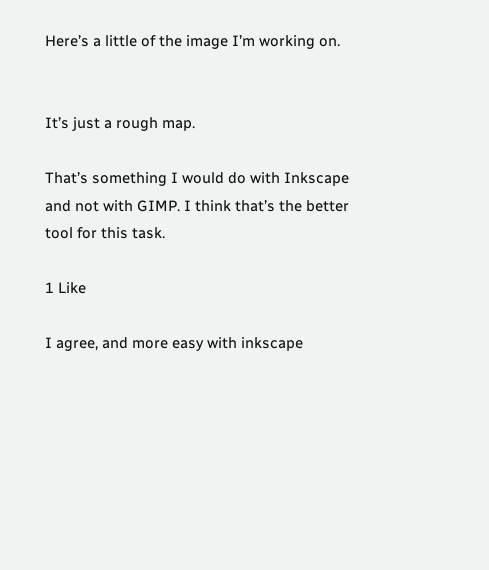Here’s a little of the image I’m working on.


It’s just a rough map.

That’s something I would do with Inkscape and not with GIMP. I think that’s the better tool for this task.

1 Like

I agree, and more easy with inkscape